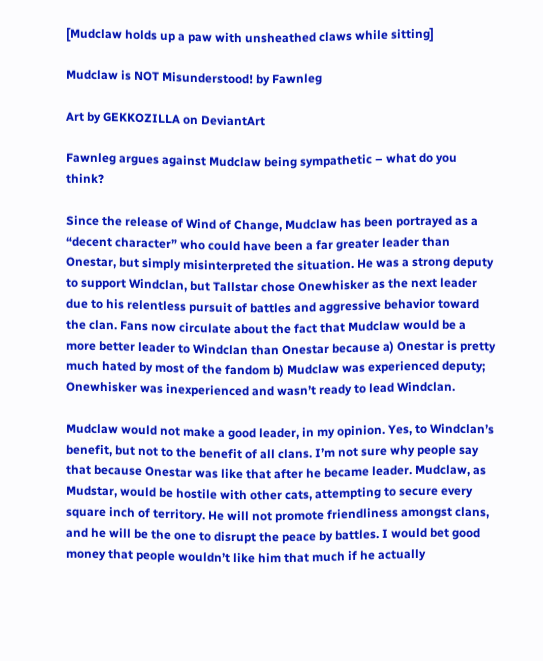[Mudclaw holds up a paw with unsheathed claws while sitting]

Mudclaw is NOT Misunderstood! by Fawnleg

Art by GEKKOZILLA on DeviantArt

Fawnleg argues against Mudclaw being sympathetic – what do you think?

Since the release of Wind of Change, Mudclaw has been portrayed as a “decent character” who could have been a far greater leader than Onestar, but simply misinterpreted the situation. He was a strong deputy to support Windclan, but Tallstar chose Onewhisker as the next leader due to his relentless pursuit of battles and aggressive behavior toward the clan. Fans now circulate about the fact that Mudclaw would be a more better leader to Windclan than Onestar because a) Onestar is pretty much hated by most of the fandom b) Mudclaw was experienced deputy; Onewhisker was inexperienced and wasn’t ready to lead Windclan.

Mudclaw would not make a good leader, in my opinion. Yes, to Windclan’s benefit, but not to the benefit of all clans. I’m not sure why people say that because Onestar was like that after he became leader. Mudclaw, as Mudstar, would be hostile with other cats, attempting to secure every square inch of territory. He will not promote friendliness amongst clans, and he will be the one to disrupt the peace by battles. I would bet good money that people wouldn’t like him that much if he actually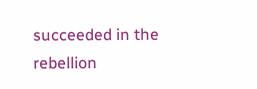succeeded in the rebellion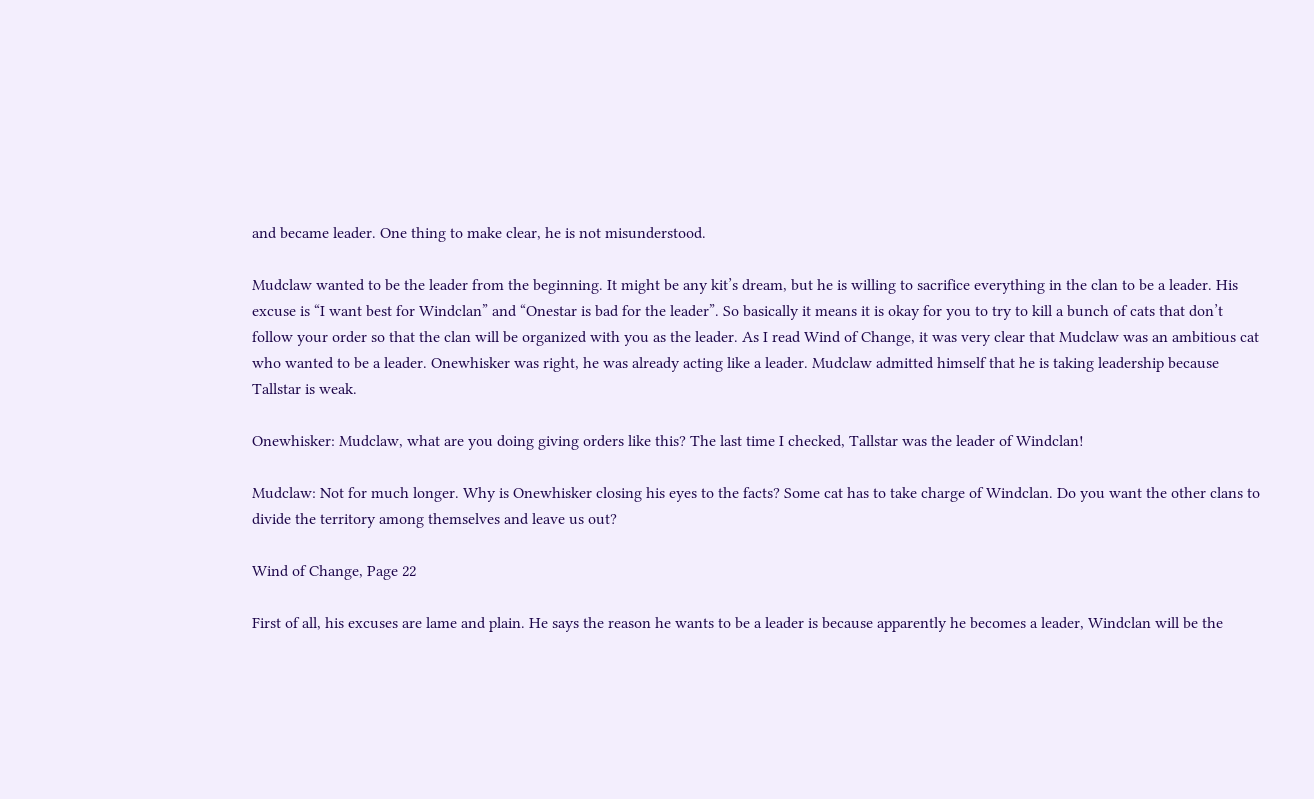and became leader. One thing to make clear, he is not misunderstood.

Mudclaw wanted to be the leader from the beginning. It might be any kit’s dream, but he is willing to sacrifice everything in the clan to be a leader. His excuse is “I want best for Windclan” and “Onestar is bad for the leader”. So basically it means it is okay for you to try to kill a bunch of cats that don’t follow your order so that the clan will be organized with you as the leader. As I read Wind of Change, it was very clear that Mudclaw was an ambitious cat who wanted to be a leader. Onewhisker was right, he was already acting like a leader. Mudclaw admitted himself that he is taking leadership because Tallstar is weak.

Onewhisker: Mudclaw, what are you doing giving orders like this? The last time I checked, Tallstar was the leader of Windclan!

Mudclaw: Not for much longer. Why is Onewhisker closing his eyes to the facts? Some cat has to take charge of Windclan. Do you want the other clans to divide the territory among themselves and leave us out?

Wind of Change, Page 22

First of all, his excuses are lame and plain. He says the reason he wants to be a leader is because apparently he becomes a leader, Windclan will be the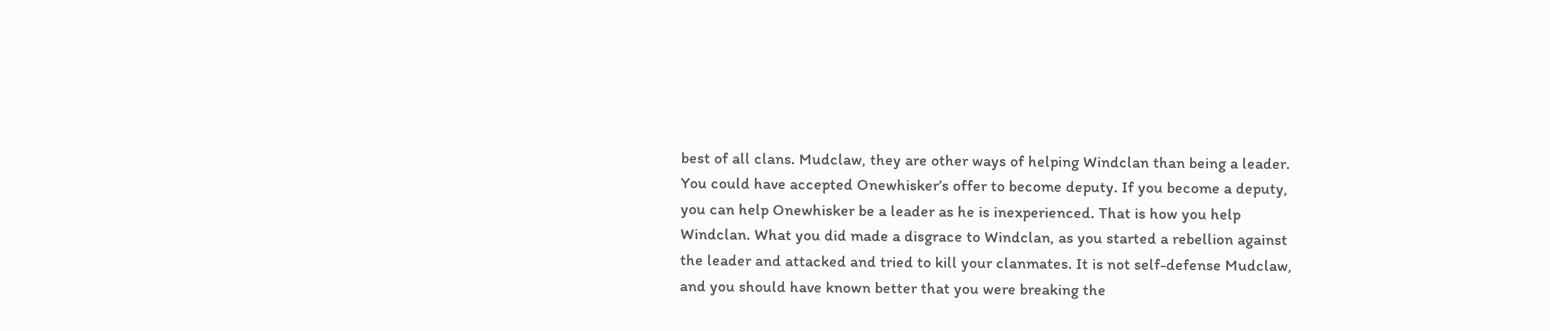best of all clans. Mudclaw, they are other ways of helping Windclan than being a leader. You could have accepted Onewhisker’s offer to become deputy. If you become a deputy, you can help Onewhisker be a leader as he is inexperienced. That is how you help Windclan. What you did made a disgrace to Windclan, as you started a rebellion against the leader and attacked and tried to kill your clanmates. It is not self-defense Mudclaw, and you should have known better that you were breaking the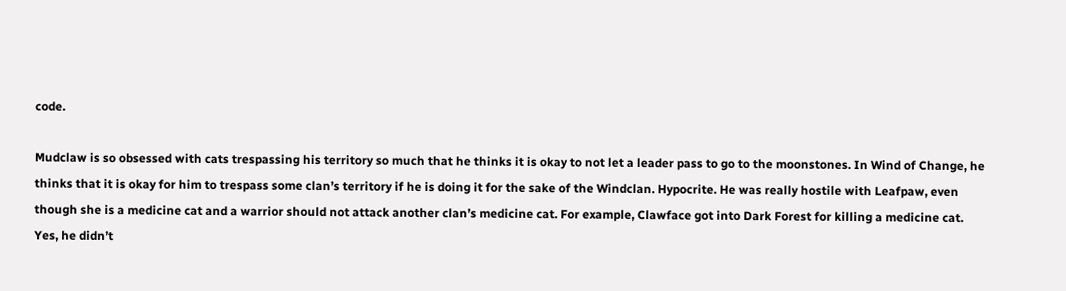code.

Mudclaw is so obsessed with cats trespassing his territory so much that he thinks it is okay to not let a leader pass to go to the moonstones. In Wind of Change, he thinks that it is okay for him to trespass some clan’s territory if he is doing it for the sake of the Windclan. Hypocrite. He was really hostile with Leafpaw, even though she is a medicine cat and a warrior should not attack another clan’s medicine cat. For example, Clawface got into Dark Forest for killing a medicine cat. Yes, he didn’t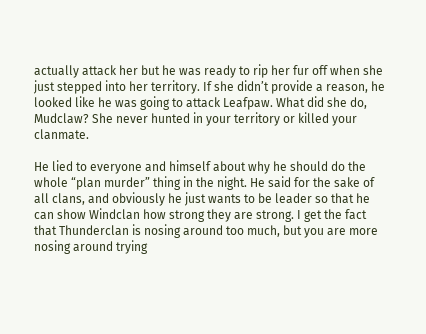actually attack her but he was ready to rip her fur off when she just stepped into her territory. If she didn’t provide a reason, he looked like he was going to attack Leafpaw. What did she do, Mudclaw? She never hunted in your territory or killed your clanmate.

He lied to everyone and himself about why he should do the whole “plan murder” thing in the night. He said for the sake of all clans, and obviously he just wants to be leader so that he can show Windclan how strong they are strong. I get the fact that Thunderclan is nosing around too much, but you are more nosing around trying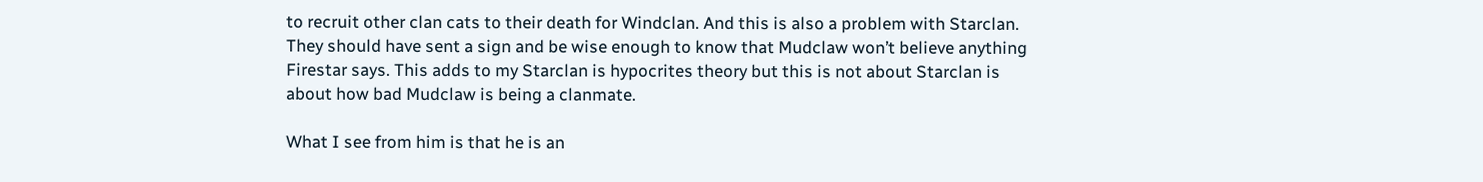to recruit other clan cats to their death for Windclan. And this is also a problem with Starclan. They should have sent a sign and be wise enough to know that Mudclaw won’t believe anything Firestar says. This adds to my Starclan is hypocrites theory but this is not about Starclan is about how bad Mudclaw is being a clanmate.

What I see from him is that he is an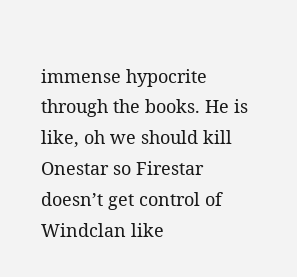immense hypocrite through the books. He is like, oh we should kill Onestar so Firestar doesn’t get control of Windclan like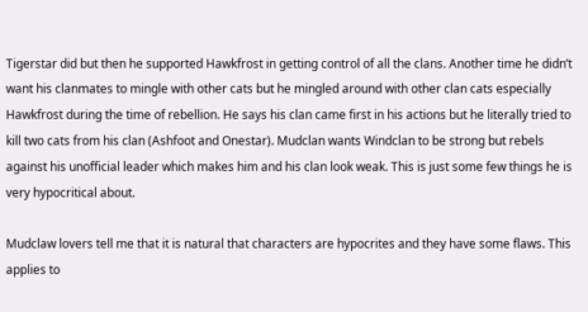Tigerstar did but then he supported Hawkfrost in getting control of all the clans. Another time he didn’t want his clanmates to mingle with other cats but he mingled around with other clan cats especially Hawkfrost during the time of rebellion. He says his clan came first in his actions but he literally tried to kill two cats from his clan (Ashfoot and Onestar). Mudclan wants Windclan to be strong but rebels against his unofficial leader which makes him and his clan look weak. This is just some few things he is very hypocritical about.

Mudclaw lovers tell me that it is natural that characters are hypocrites and they have some flaws. This applies to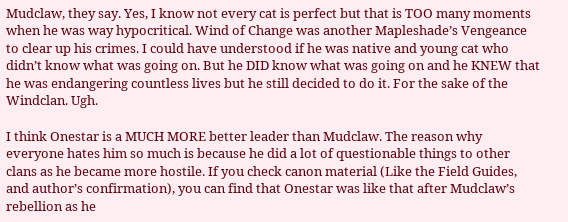Mudclaw, they say. Yes, I know not every cat is perfect but that is TOO many moments when he was way hypocritical. Wind of Change was another Mapleshade’s Vengeance to clear up his crimes. I could have understood if he was native and young cat who didn’t know what was going on. But he DID know what was going on and he KNEW that he was endangering countless lives but he still decided to do it. For the sake of the Windclan. Ugh.

I think Onestar is a MUCH MORE better leader than Mudclaw. The reason why everyone hates him so much is because he did a lot of questionable things to other clans as he became more hostile. If you check canon material (Like the Field Guides, and author’s confirmation), you can find that Onestar was like that after Mudclaw’s rebellion as he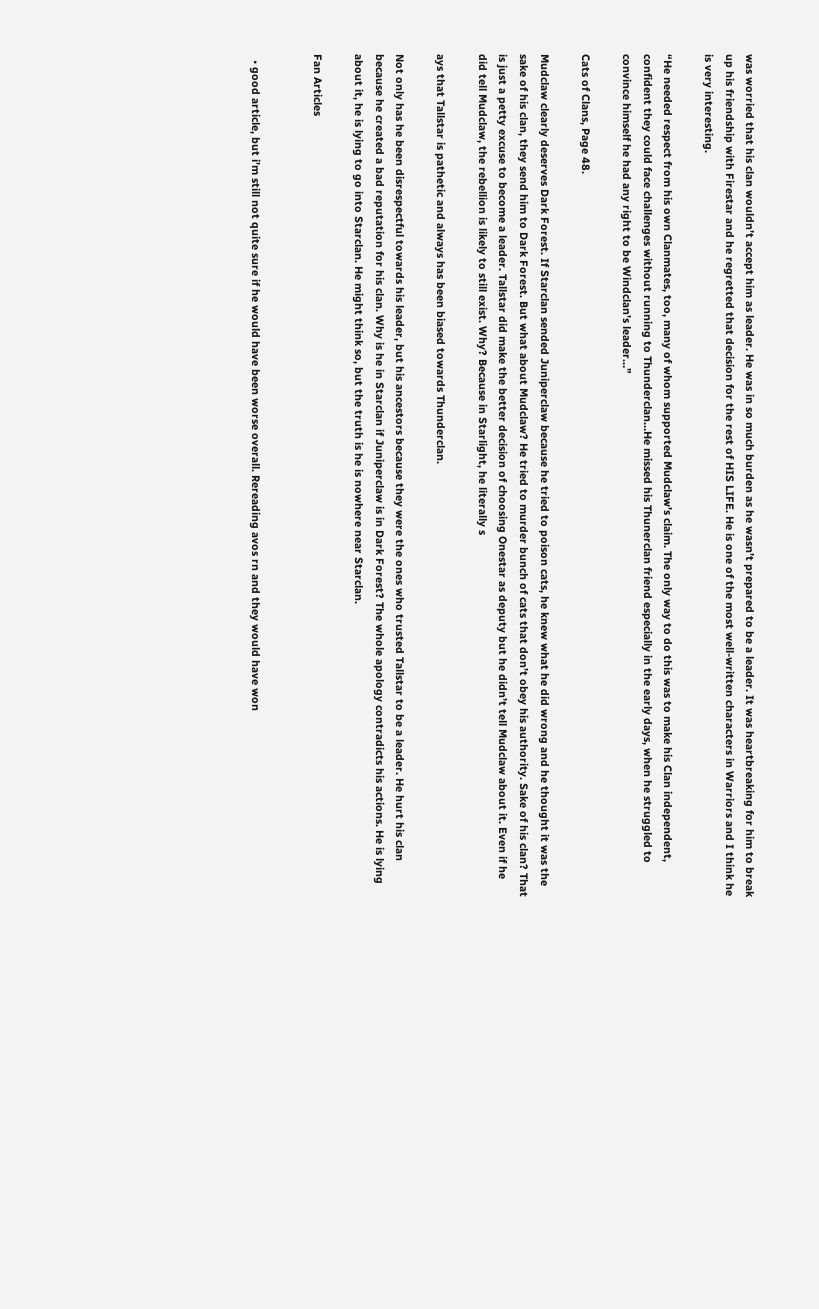was worried that his clan wouldn’t accept him as leader. He was in so much burden as he wasn’t prepared to be a leader. It was heartbreaking for him to break up his friendship with Firestar and he regretted that decision for the rest of HIS LIFE. He is one of the most well-written characters in Warriors and I think he is very interesting.

“He needed respect from his own Clanmates, too, many of whom supported Mudclaw’s claim. The only way to do this was to make his Clan independent, confident they could face challenges without running to Thunderclan…He missed his Thunerclan friend especially in the early days, when he struggled to convince himself he had any right to be Windclan’s leader…”

Cats of Clans, Page 48.

Mudclaw clearly deserves Dark Forest. If Starclan sended Juniperclaw because he tried to poison cats, he knew what he did wrong and he thought it was the sake of his clan, they send him to Dark Forest. But what about Mudclaw? He tried to murder bunch of cats that don’t obey his authority. Sake of his clan? That is just a petty excuse to become a leader. Tallstar did make the better decision of choosing Onestar as deputy but he didn’t tell Mudclaw about it. Even if he did tell Mudclaw, the rebellion is likely to still exist. Why? Because in Starlight, he literally s

ays that Tallstar is pathetic and always has been biased towards Thunderclan.

Not only has he been disrespectful towards his leader, but his ancestors because they were the ones who trusted Tallstar to be a leader. He hurt his clan because he created a bad reputation for his clan. Why is he in Starclan if Juniperclaw is in Dark Forest? The whole apology contradicts his actions. He is lying about it, he is lying to go into Starclan. He might think so, but the truth is he is nowhere near Starclan.

Fan Articles


  • good article, but i’m still not quite sure if he would have been worse overall. Rereading avos rn and they would have won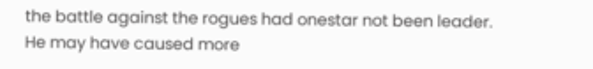the battle against the rogues had onestar not been leader. He may have caused more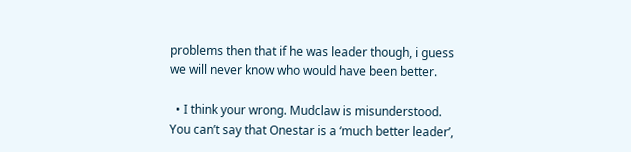problems then that if he was leader though, i guess we will never know who would have been better.

  • I think your wrong. Mudclaw is misunderstood. You can’t say that Onestar is a ‘much better leader’,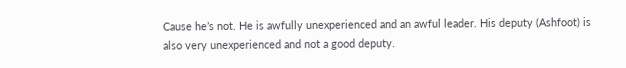Cause he’s not. He is awfully unexperienced and an awful leader. His deputy (Ashfoot) is also very unexperienced and not a good deputy.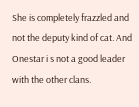She is completely frazzled and not the deputy kind of cat. And Onestar i s not a good leader with the other clans.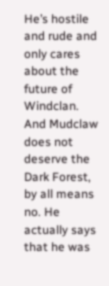He’s hostile and rude and only cares about the future of Windclan. And Mudclaw does not deserve the Dark Forest, by all means no. He actually says that he was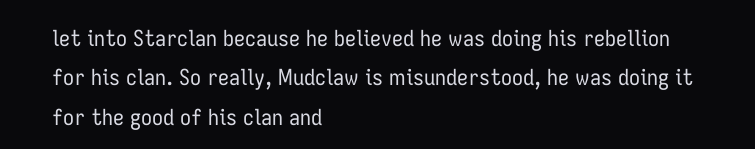let into Starclan because he believed he was doing his rebellion for his clan. So really, Mudclaw is misunderstood, he was doing it for the good of his clan and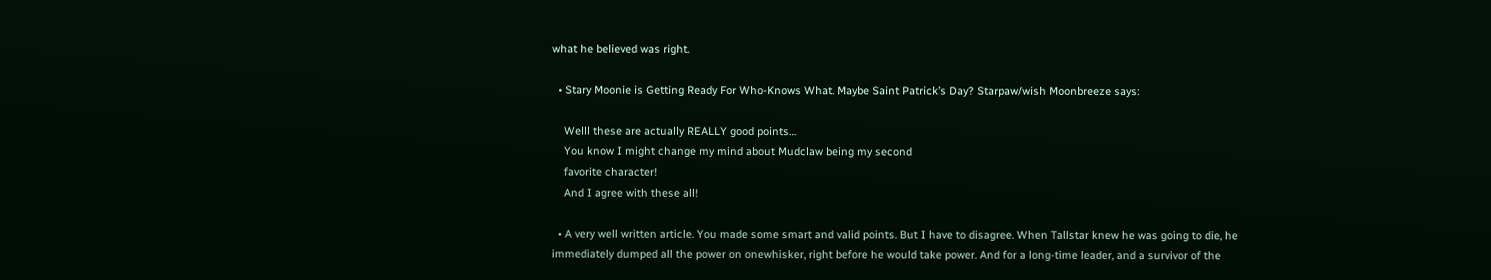what he believed was right.

  • Stary Moonie is Getting Ready For Who-Knows What. Maybe Saint Patrick’s Day? Starpaw/wish Moonbreeze says:

    Welll these are actually REALLY good points…
    You know I might change my mind about Mudclaw being my second
    favorite character!
    And I agree with these all!

  • A very well written article. You made some smart and valid points. But I have to disagree. When Tallstar knew he was going to die, he immediately dumped all the power on onewhisker, right before he would take power. And for a long-time leader, and a survivor of the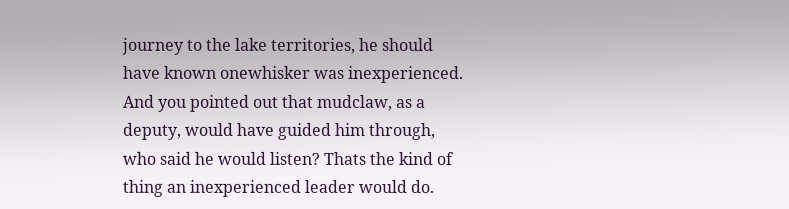journey to the lake territories, he should have known onewhisker was inexperienced. And you pointed out that mudclaw, as a deputy, would have guided him through, who said he would listen? Thats the kind of thing an inexperienced leader would do.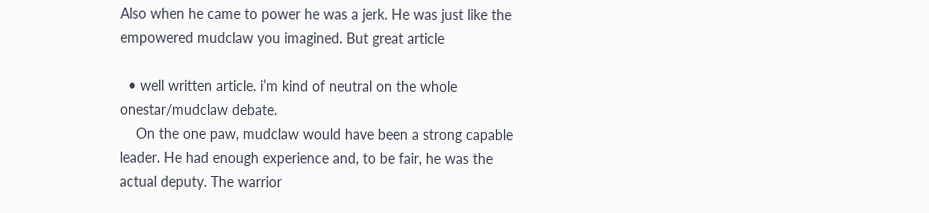Also when he came to power he was a jerk. He was just like the empowered mudclaw you imagined. But great article

  • well written article. i’m kind of neutral on the whole onestar/mudclaw debate.
    On the one paw, mudclaw would have been a strong capable leader. He had enough experience and, to be fair, he was the actual deputy. The warrior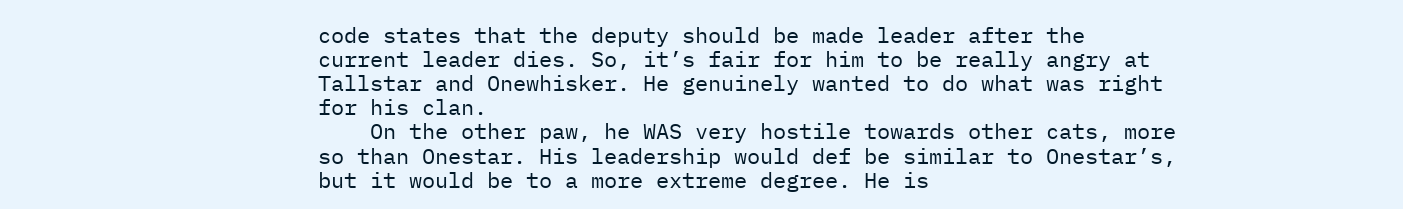code states that the deputy should be made leader after the current leader dies. So, it’s fair for him to be really angry at Tallstar and Onewhisker. He genuinely wanted to do what was right for his clan.
    On the other paw, he WAS very hostile towards other cats, more so than Onestar. His leadership would def be similar to Onestar’s, but it would be to a more extreme degree. He is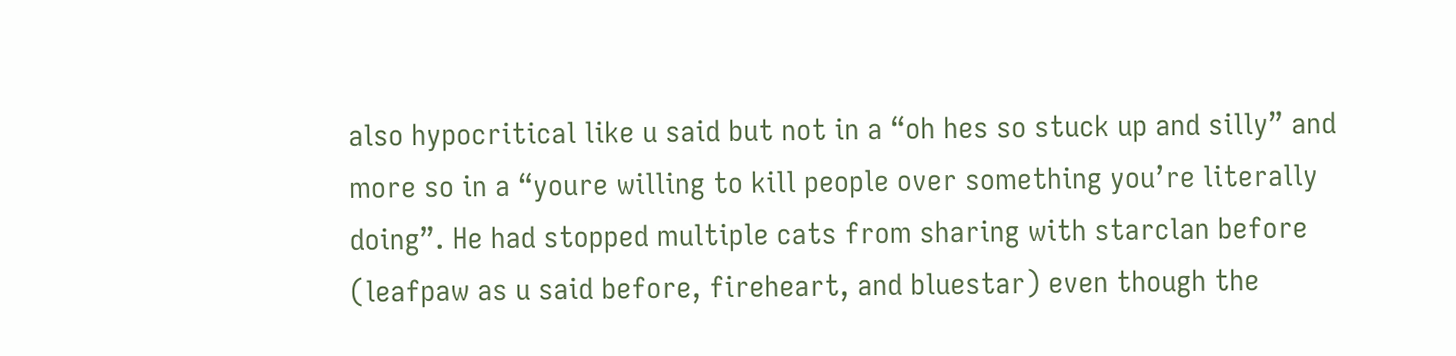also hypocritical like u said but not in a “oh hes so stuck up and silly” and more so in a “youre willing to kill people over something you’re literally doing”. He had stopped multiple cats from sharing with starclan before (leafpaw as u said before, fireheart, and bluestar) even though the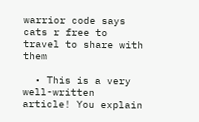warrior code says cats r free to travel to share with them

  • This is a very well-written article! You explain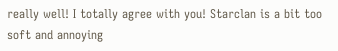really well! I totally agree with you! Starclan is a bit too soft and annoying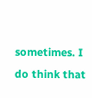sometimes. I do think that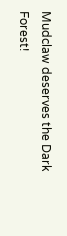Mudclaw deserves the Dark Forest!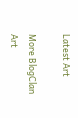Latest Art

More BlogClan Art